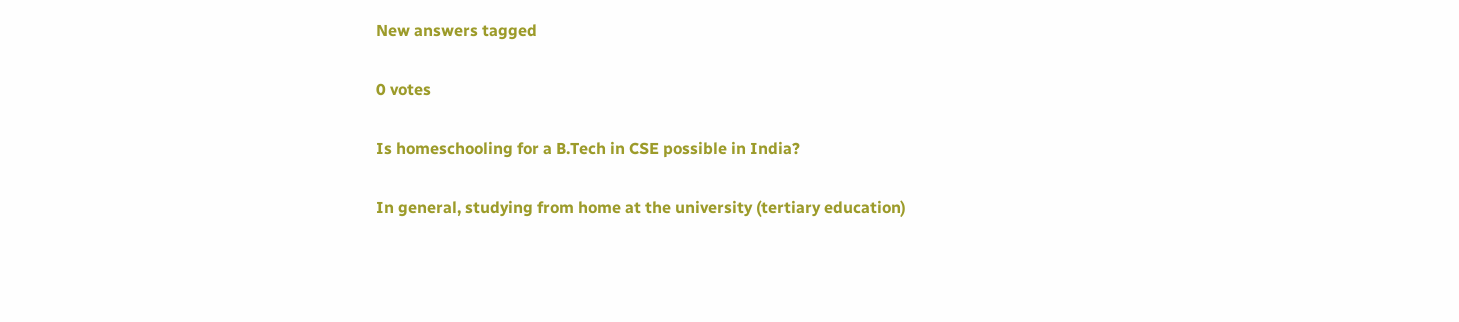New answers tagged

0 votes

Is homeschooling for a B.Tech in CSE possible in India?

In general, studying from home at the university (tertiary education)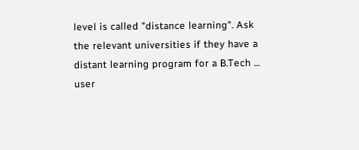level is called "distance learning". Ask the relevant universities if they have a distant learning program for a B.Tech ...
user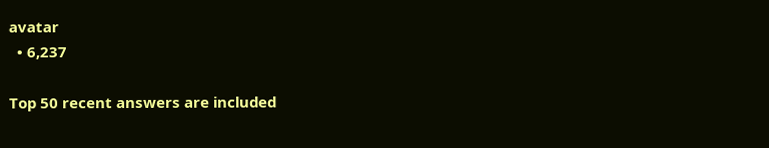avatar
  • 6,237

Top 50 recent answers are included